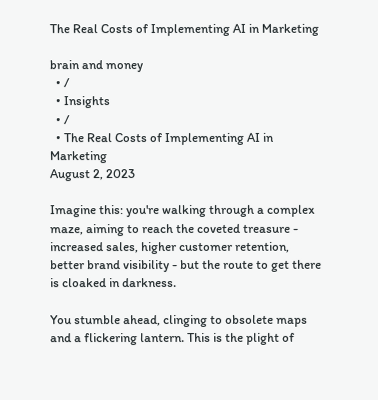The Real Costs of Implementing AI in Marketing

brain and money
  • /
  • Insights
  • /
  • The Real Costs of Implementing AI in Marketing
August 2, 2023

Imagine this: you're walking through a complex maze, aiming to reach the coveted treasure - increased sales, higher customer retention, better brand visibility - but the route to get there is cloaked in darkness.

You stumble ahead, clinging to obsolete maps and a flickering lantern. This is the plight of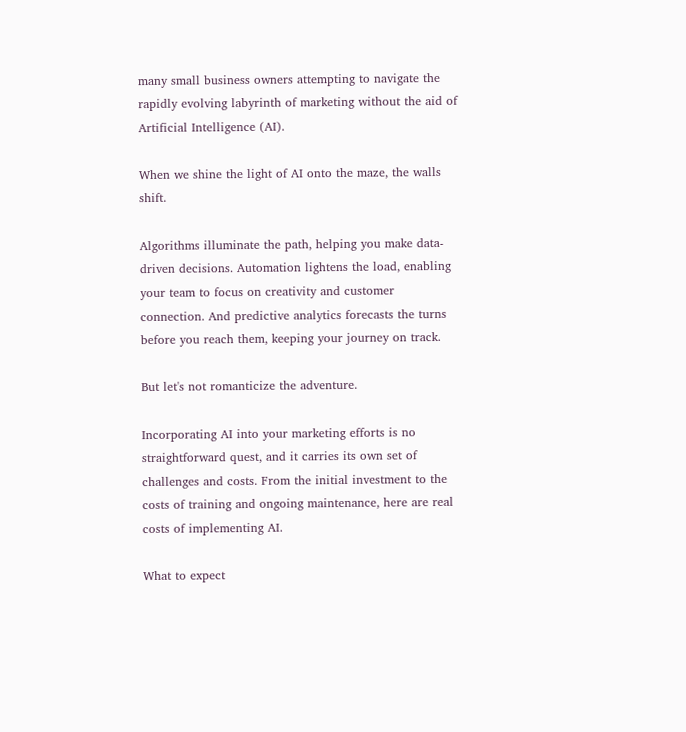many small business owners attempting to navigate the rapidly evolving labyrinth of marketing without the aid of Artificial Intelligence (AI).

When we shine the light of AI onto the maze, the walls shift.

Algorithms illuminate the path, helping you make data-driven decisions. Automation lightens the load, enabling your team to focus on creativity and customer connection. And predictive analytics forecasts the turns before you reach them, keeping your journey on track.

But let's not romanticize the adventure.

Incorporating AI into your marketing efforts is no straightforward quest, and it carries its own set of challenges and costs. From the initial investment to the costs of training and ongoing maintenance, here are real costs of implementing AI.

What to expect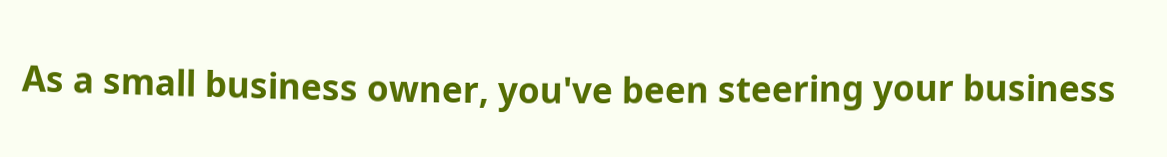As a small business owner, you've been steering your business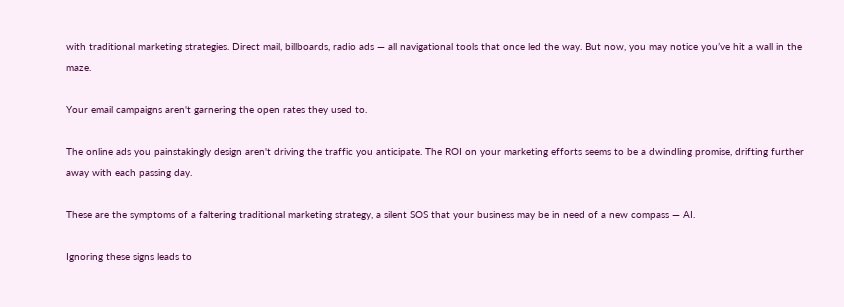with traditional marketing strategies. Direct mail, billboards, radio ads — all navigational tools that once led the way. But now, you may notice you’ve hit a wall in the maze.

Your email campaigns aren't garnering the open rates they used to.

The online ads you painstakingly design aren't driving the traffic you anticipate. The ROI on your marketing efforts seems to be a dwindling promise, drifting further away with each passing day.

These are the symptoms of a faltering traditional marketing strategy, a silent SOS that your business may be in need of a new compass — AI.

Ignoring these signs leads to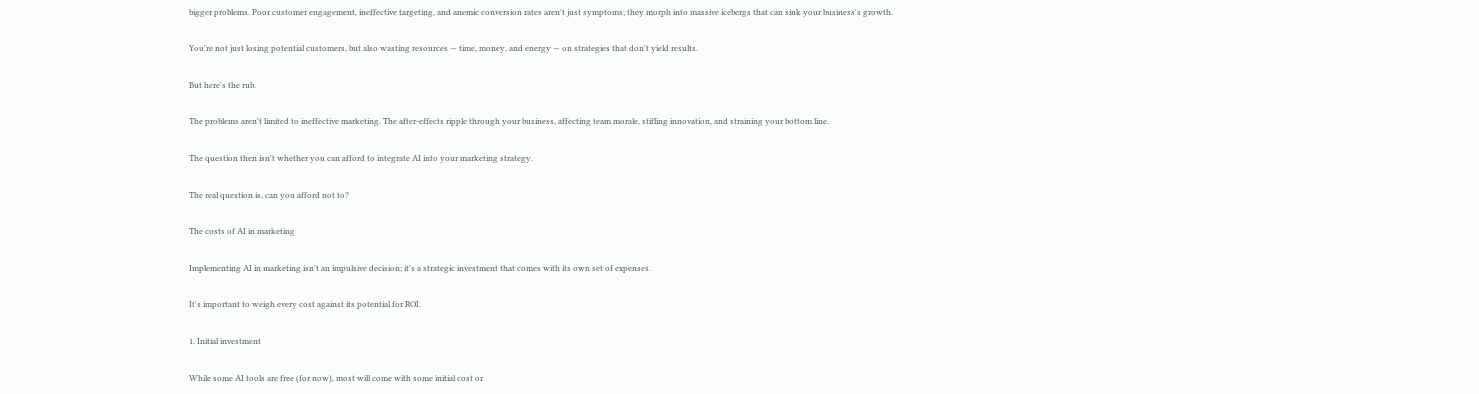bigger problems. Poor customer engagement, ineffective targeting, and anemic conversion rates aren't just symptoms; they morph into massive icebergs that can sink your business's growth.

You're not just losing potential customers, but also wasting resources — time, money, and energy — on strategies that don't yield results.

But here's the rub.

The problems aren't limited to ineffective marketing. The after-effects ripple through your business, affecting team morale, stifling innovation, and straining your bottom line.

The question then isn't whether you can afford to integrate AI into your marketing strategy.

The real question is, can you afford not to?

The costs of AI in marketing

Implementing AI in marketing isn't an impulsive decision; it's a strategic investment that comes with its own set of expenses.

It's important to weigh every cost against its potential for ROI.

1. Initial investment

While some AI tools are free (for now), most will come with some initial cost or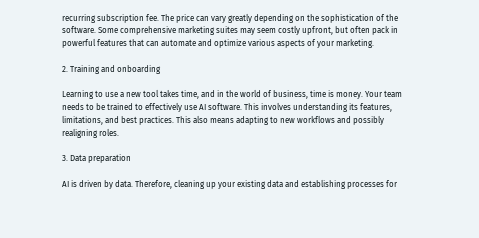recurring subscription fee. The price can vary greatly depending on the sophistication of the software. Some comprehensive marketing suites may seem costly upfront, but often pack in powerful features that can automate and optimize various aspects of your marketing.

2. Training and onboarding

Learning to use a new tool takes time, and in the world of business, time is money. Your team needs to be trained to effectively use AI software. This involves understanding its features, limitations, and best practices. This also means adapting to new workflows and possibly realigning roles.

3. Data preparation

AI is driven by data. Therefore, cleaning up your existing data and establishing processes for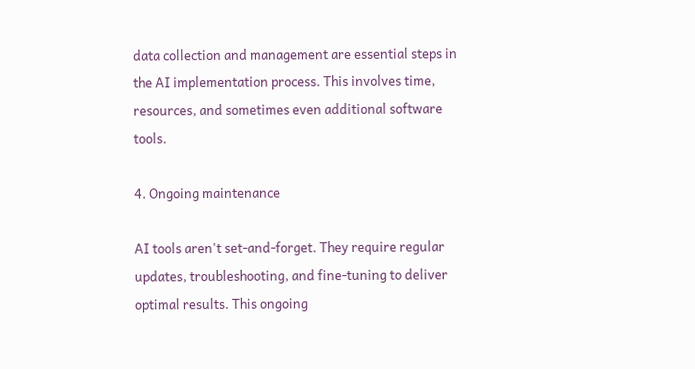data collection and management are essential steps in the AI implementation process. This involves time, resources, and sometimes even additional software tools.

4. Ongoing maintenance

AI tools aren't set-and-forget. They require regular updates, troubleshooting, and fine-tuning to deliver optimal results. This ongoing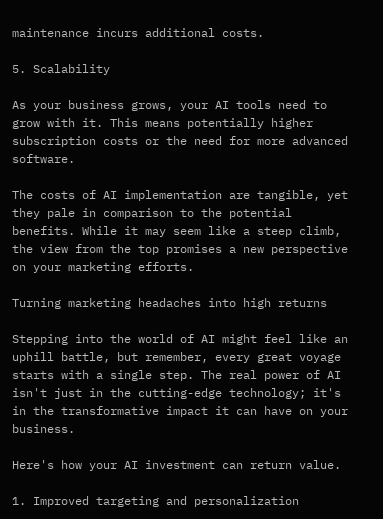maintenance incurs additional costs.

5. Scalability

As your business grows, your AI tools need to grow with it. This means potentially higher subscription costs or the need for more advanced software.

The costs of AI implementation are tangible, yet they pale in comparison to the potential benefits. While it may seem like a steep climb, the view from the top promises a new perspective on your marketing efforts.

Turning marketing headaches into high returns

Stepping into the world of AI might feel like an uphill battle, but remember, every great voyage starts with a single step. The real power of AI isn't just in the cutting-edge technology; it's in the transformative impact it can have on your business.

Here's how your AI investment can return value.

1. Improved targeting and personalization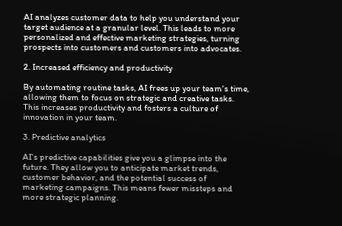AI analyzes customer data to help you understand your target audience at a granular level. This leads to more personalized and effective marketing strategies, turning prospects into customers and customers into advocates.

2. Increased efficiency and productivity

By automating routine tasks, AI frees up your team's time, allowing them to focus on strategic and creative tasks. This increases productivity and fosters a culture of innovation in your team.

3. Predictive analytics

AI's predictive capabilities give you a glimpse into the future. They allow you to anticipate market trends, customer behavior, and the potential success of marketing campaigns. This means fewer missteps and more strategic planning.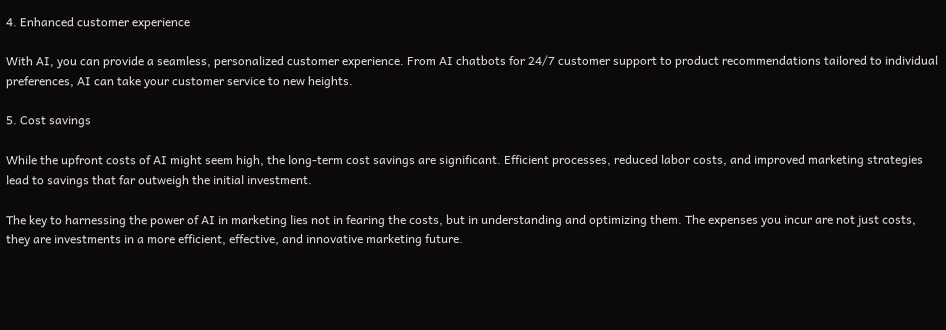4. Enhanced customer experience

With AI, you can provide a seamless, personalized customer experience. From AI chatbots for 24/7 customer support to product recommendations tailored to individual preferences, AI can take your customer service to new heights.

5. Cost savings

While the upfront costs of AI might seem high, the long-term cost savings are significant. Efficient processes, reduced labor costs, and improved marketing strategies lead to savings that far outweigh the initial investment.

The key to harnessing the power of AI in marketing lies not in fearing the costs, but in understanding and optimizing them. The expenses you incur are not just costs, they are investments in a more efficient, effective, and innovative marketing future.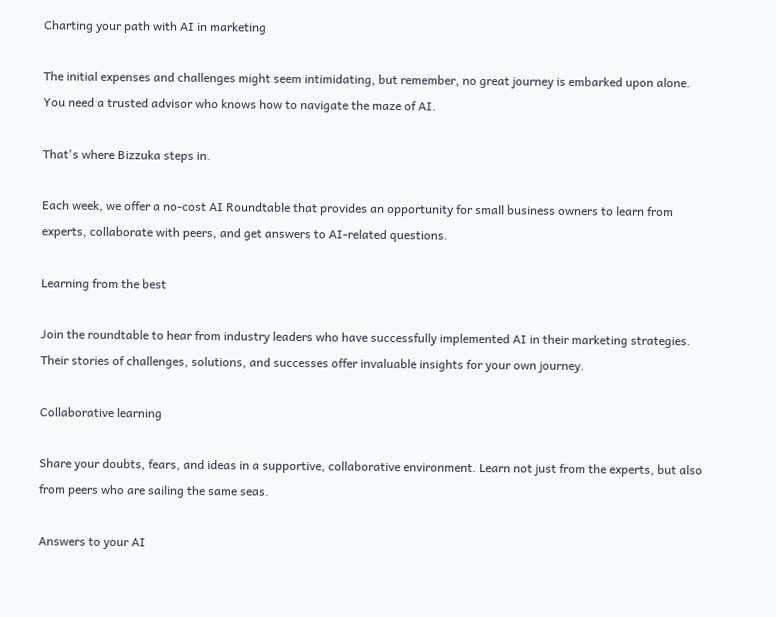Charting your path with AI in marketing

The initial expenses and challenges might seem intimidating, but remember, no great journey is embarked upon alone. You need a trusted advisor who knows how to navigate the maze of AI.

That's where Bizzuka steps in.

Each week, we offer a no-cost AI Roundtable that provides an opportunity for small business owners to learn from experts, collaborate with peers, and get answers to AI-related questions.

Learning from the best

Join the roundtable to hear from industry leaders who have successfully implemented AI in their marketing strategies. Their stories of challenges, solutions, and successes offer invaluable insights for your own journey.

Collaborative learning

Share your doubts, fears, and ideas in a supportive, collaborative environment. Learn not just from the experts, but also from peers who are sailing the same seas.

Answers to your AI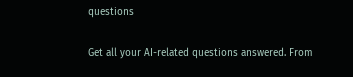questions

Get all your AI-related questions answered. From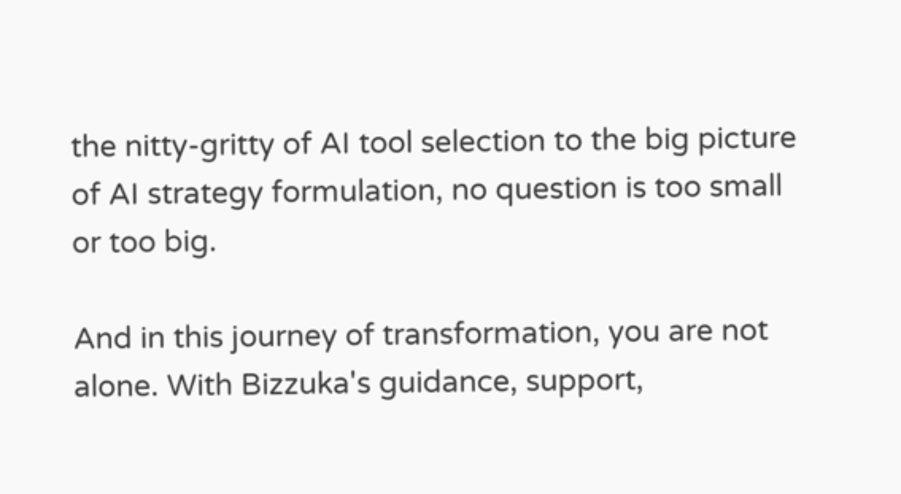the nitty-gritty of AI tool selection to the big picture of AI strategy formulation, no question is too small or too big.

And in this journey of transformation, you are not alone. With Bizzuka's guidance, support,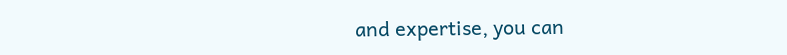and expertise, you can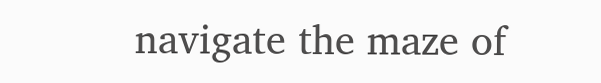navigate the maze of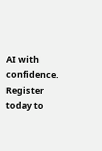AI with confidence. Register today to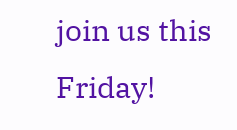join us this Friday!